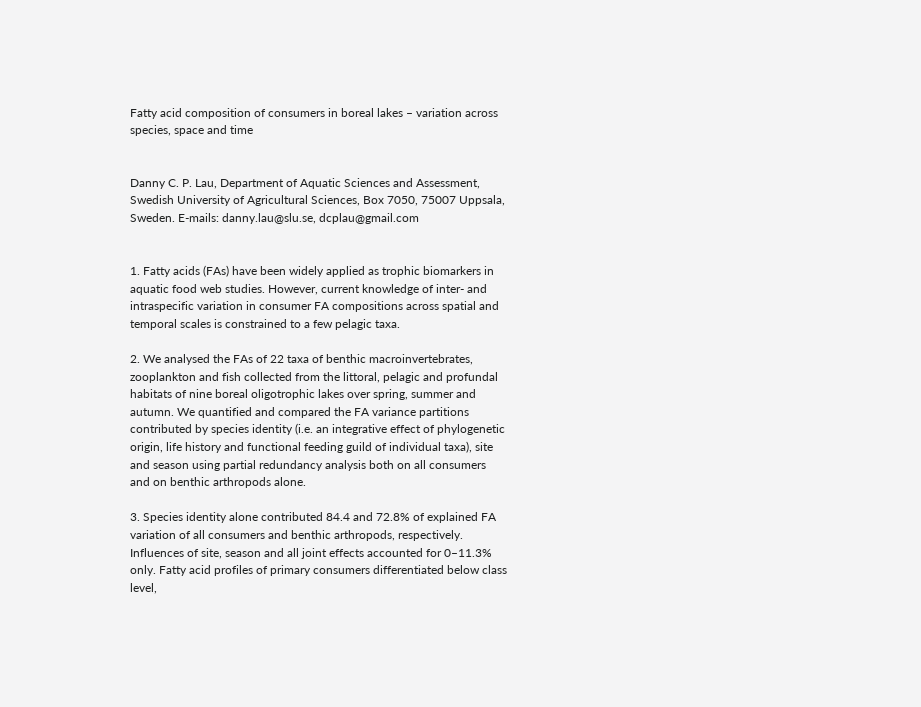Fatty acid composition of consumers in boreal lakes – variation across species, space and time


Danny C. P. Lau, Department of Aquatic Sciences and Assessment, Swedish University of Agricultural Sciences, Box 7050, 75007 Uppsala, Sweden. E-mails: danny.lau@slu.se, dcplau@gmail.com


1. Fatty acids (FAs) have been widely applied as trophic biomarkers in aquatic food web studies. However, current knowledge of inter- and intraspecific variation in consumer FA compositions across spatial and temporal scales is constrained to a few pelagic taxa.

2. We analysed the FAs of 22 taxa of benthic macroinvertebrates, zooplankton and fish collected from the littoral, pelagic and profundal habitats of nine boreal oligotrophic lakes over spring, summer and autumn. We quantified and compared the FA variance partitions contributed by species identity (i.e. an integrative effect of phylogenetic origin, life history and functional feeding guild of individual taxa), site and season using partial redundancy analysis both on all consumers and on benthic arthropods alone.

3. Species identity alone contributed 84.4 and 72.8% of explained FA variation of all consumers and benthic arthropods, respectively. Influences of site, season and all joint effects accounted for 0–11.3% only. Fatty acid profiles of primary consumers differentiated below class level,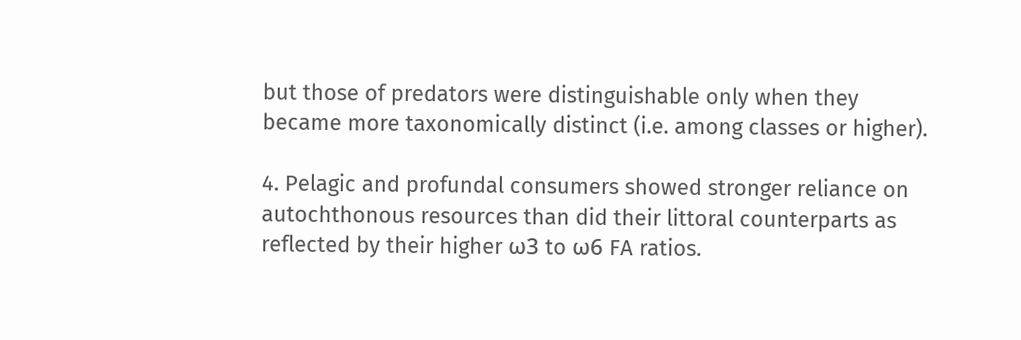but those of predators were distinguishable only when they became more taxonomically distinct (i.e. among classes or higher).

4. Pelagic and profundal consumers showed stronger reliance on autochthonous resources than did their littoral counterparts as reflected by their higher ω3 to ω6 FA ratios.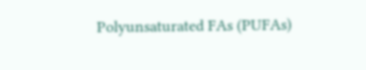Polyunsaturated FAs (PUFAs)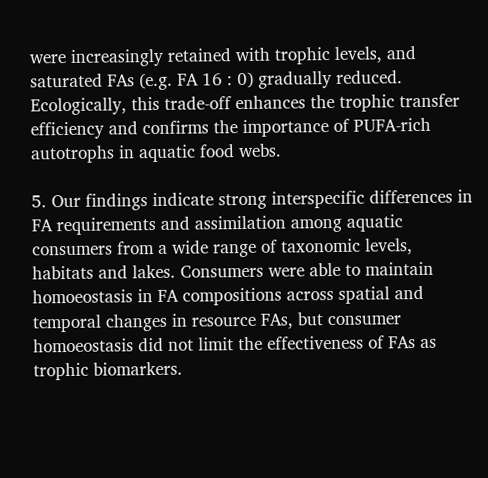were increasingly retained with trophic levels, and saturated FAs (e.g. FA 16 : 0) gradually reduced. Ecologically, this trade-off enhances the trophic transfer efficiency and confirms the importance of PUFA-rich autotrophs in aquatic food webs.

5. Our findings indicate strong interspecific differences in FA requirements and assimilation among aquatic consumers from a wide range of taxonomic levels, habitats and lakes. Consumers were able to maintain homoeostasis in FA compositions across spatial and temporal changes in resource FAs, but consumer homoeostasis did not limit the effectiveness of FAs as trophic biomarkers.